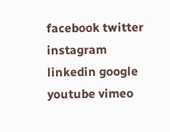facebook twitter instagram linkedin google youtube vimeo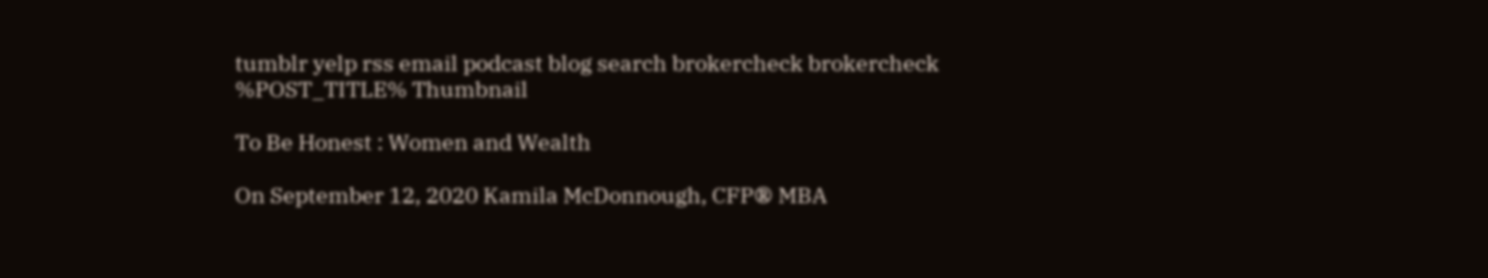tumblr yelp rss email podcast blog search brokercheck brokercheck
%POST_TITLE% Thumbnail

To Be Honest : Women and Wealth

On September 12, 2020 Kamila McDonnough, CFP® MBA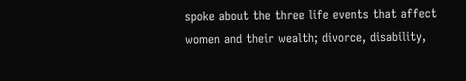spoke about the three life events that affect women and their wealth; divorce, disability,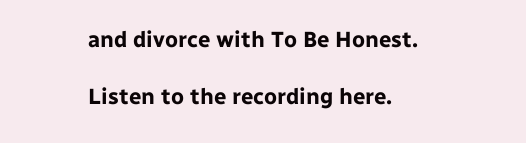and divorce with To Be Honest.

Listen to the recording here.